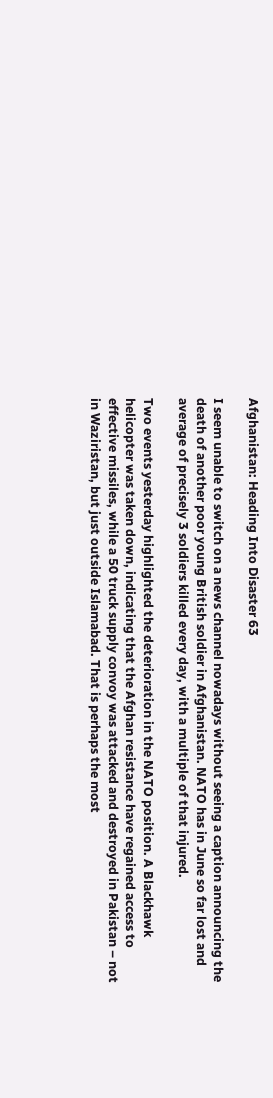Afghanistan: Heading Into Disaster 63

I seem unable to switch on a news channel nowadays without seeing a caption announcing the death of another poor young British soldier in Afghanistan. NATO has in June so far lost and average of precisely 3 soldiers killed every day, with a multiple of that injured.

Two events yesterday highlighted the deterioration in the NATO position. A Blackhawk helicopter was taken down, indicating that the Afghan resistance have regained access to effective missiles, while a 50 truck supply convoy was attacked and destroyed in Pakistan – not in Waziristan, but just outside Islamabad. That is perhaps the most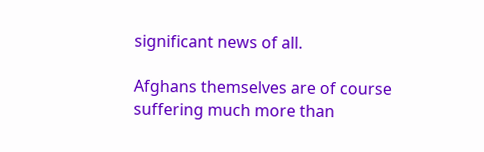significant news of all.

Afghans themselves are of course suffering much more than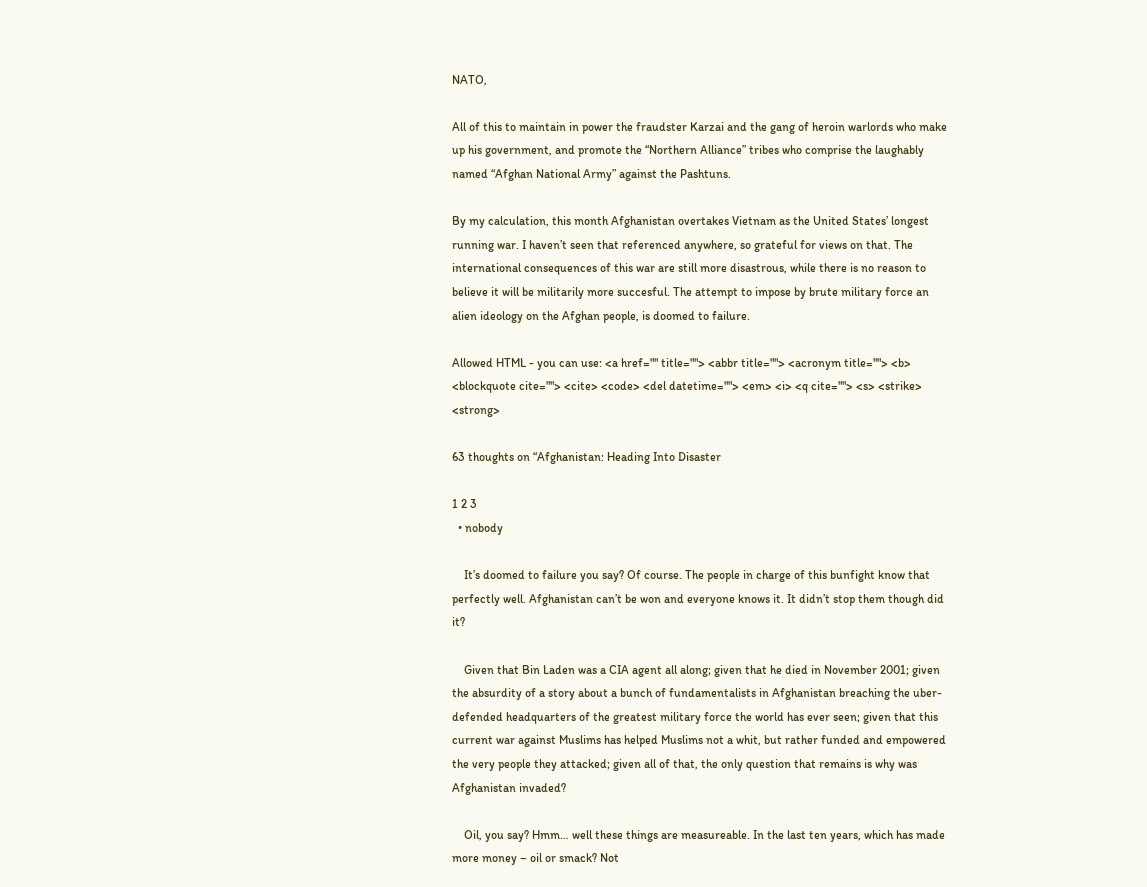NATO,

All of this to maintain in power the fraudster Karzai and the gang of heroin warlords who make up his government, and promote the “Northern Alliance” tribes who comprise the laughably named “Afghan National Army” against the Pashtuns.

By my calculation, this month Afghanistan overtakes Vietnam as the United States’ longest running war. I haven’t seen that referenced anywhere, so grateful for views on that. The international consequences of this war are still more disastrous, while there is no reason to believe it will be militarily more succesful. The attempt to impose by brute military force an alien ideology on the Afghan people, is doomed to failure.

Allowed HTML - you can use: <a href="" title=""> <abbr title=""> <acronym title=""> <b> <blockquote cite=""> <cite> <code> <del datetime=""> <em> <i> <q cite=""> <s> <strike> <strong>

63 thoughts on “Afghanistan: Heading Into Disaster

1 2 3
  • nobody

    It’s doomed to failure you say? Of course. The people in charge of this bunfight know that perfectly well. Afghanistan can’t be won and everyone knows it. It didn’t stop them though did it?

    Given that Bin Laden was a CIA agent all along; given that he died in November 2001; given the absurdity of a story about a bunch of fundamentalists in Afghanistan breaching the uber-defended headquarters of the greatest military force the world has ever seen; given that this current war against Muslims has helped Muslims not a whit, but rather funded and empowered the very people they attacked; given all of that, the only question that remains is why was Afghanistan invaded?

    Oil, you say? Hmm… well these things are measureable. In the last ten years, which has made more money – oil or smack? Not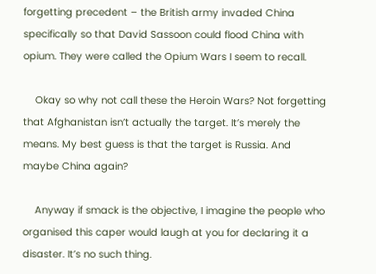forgetting precedent – the British army invaded China specifically so that David Sassoon could flood China with opium. They were called the Opium Wars I seem to recall.

    Okay so why not call these the Heroin Wars? Not forgetting that Afghanistan isn’t actually the target. It’s merely the means. My best guess is that the target is Russia. And maybe China again?

    Anyway if smack is the objective, I imagine the people who organised this caper would laugh at you for declaring it a disaster. It’s no such thing.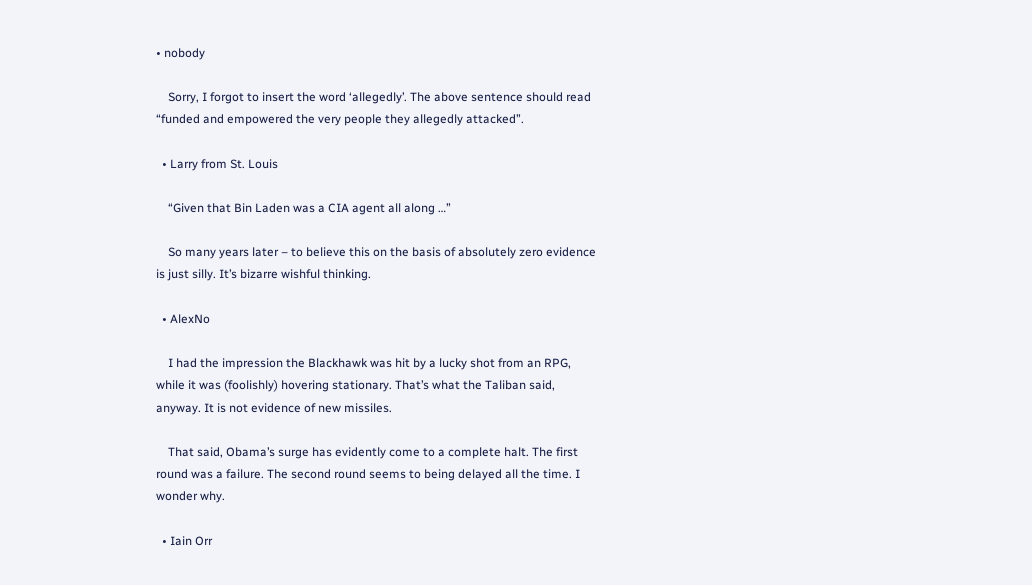• nobody

    Sorry, I forgot to insert the word ‘allegedly’. The above sentence should read “funded and empowered the very people they allegedly attacked”.

  • Larry from St. Louis

    “Given that Bin Laden was a CIA agent all along …”

    So many years later – to believe this on the basis of absolutely zero evidence is just silly. It’s bizarre wishful thinking.

  • AlexNo

    I had the impression the Blackhawk was hit by a lucky shot from an RPG, while it was (foolishly) hovering stationary. That’s what the Taliban said, anyway. It is not evidence of new missiles.

    That said, Obama’s surge has evidently come to a complete halt. The first round was a failure. The second round seems to being delayed all the time. I wonder why.

  • Iain Orr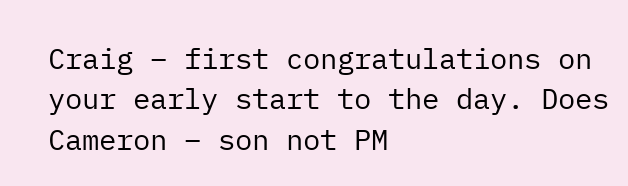Craig – first congratulations on your early start to the day. Does Cameron – son not PM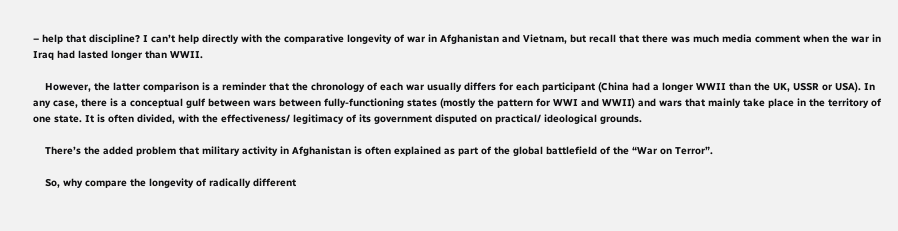– help that discipline? I can’t help directly with the comparative longevity of war in Afghanistan and Vietnam, but recall that there was much media comment when the war in Iraq had lasted longer than WWII.

    However, the latter comparison is a reminder that the chronology of each war usually differs for each participant (China had a longer WWII than the UK, USSR or USA). In any case, there is a conceptual gulf between wars between fully-functioning states (mostly the pattern for WWI and WWII) and wars that mainly take place in the territory of one state. It is often divided, with the effectiveness/ legitimacy of its government disputed on practical/ ideological grounds.

    There’s the added problem that military activity in Afghanistan is often explained as part of the global battlefield of the “War on Terror”.

    So, why compare the longevity of radically different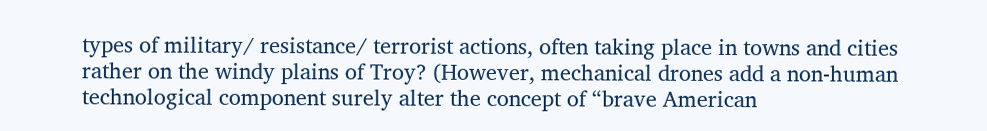types of military/ resistance/ terrorist actions, often taking place in towns and cities rather on the windy plains of Troy? (However, mechanical drones add a non-human technological component surely alter the concept of “brave American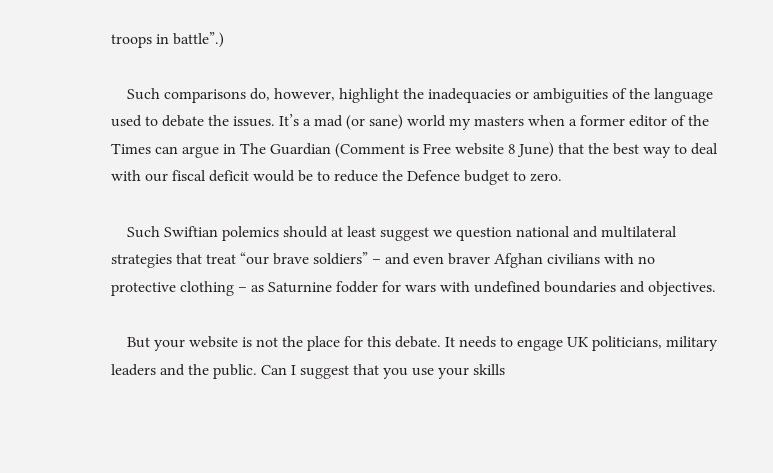troops in battle”.)

    Such comparisons do, however, highlight the inadequacies or ambiguities of the language used to debate the issues. It’s a mad (or sane) world my masters when a former editor of the Times can argue in The Guardian (Comment is Free website 8 June) that the best way to deal with our fiscal deficit would be to reduce the Defence budget to zero.

    Such Swiftian polemics should at least suggest we question national and multilateral strategies that treat “our brave soldiers” – and even braver Afghan civilians with no protective clothing – as Saturnine fodder for wars with undefined boundaries and objectives.

    But your website is not the place for this debate. It needs to engage UK politicians, military leaders and the public. Can I suggest that you use your skills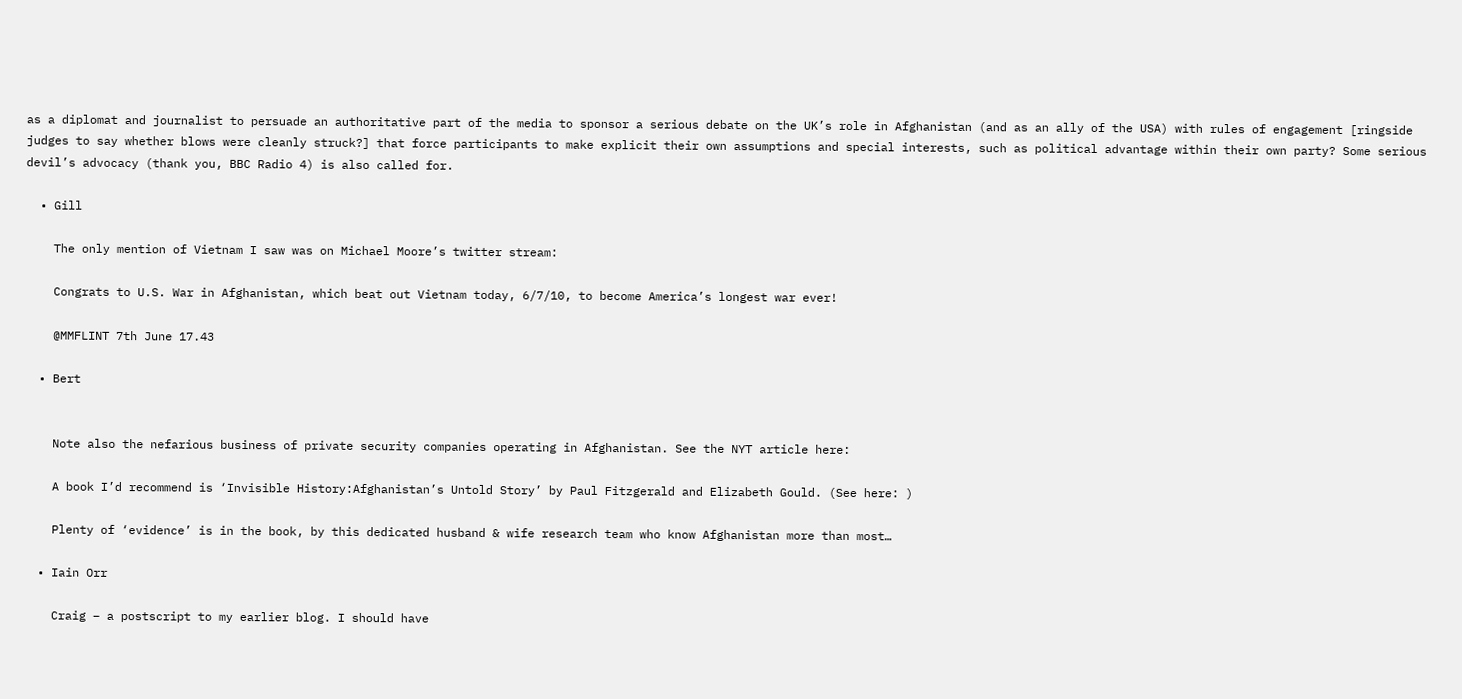as a diplomat and journalist to persuade an authoritative part of the media to sponsor a serious debate on the UK’s role in Afghanistan (and as an ally of the USA) with rules of engagement [ringside judges to say whether blows were cleanly struck?] that force participants to make explicit their own assumptions and special interests, such as political advantage within their own party? Some serious devil’s advocacy (thank you, BBC Radio 4) is also called for.

  • Gill

    The only mention of Vietnam I saw was on Michael Moore’s twitter stream:

    Congrats to U.S. War in Afghanistan, which beat out Vietnam today, 6/7/10, to become America’s longest war ever!

    @MMFLINT 7th June 17.43

  • Bert


    Note also the nefarious business of private security companies operating in Afghanistan. See the NYT article here:

    A book I’d recommend is ‘Invisible History:Afghanistan’s Untold Story’ by Paul Fitzgerald and Elizabeth Gould. (See here: )

    Plenty of ‘evidence’ is in the book, by this dedicated husband & wife research team who know Afghanistan more than most…

  • Iain Orr

    Craig – a postscript to my earlier blog. I should have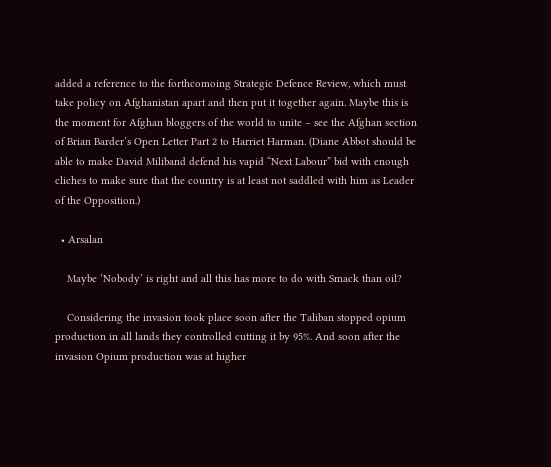added a reference to the forthcomoing Strategic Defence Review, which must take policy on Afghanistan apart and then put it together again. Maybe this is the moment for Afghan bloggers of the world to unite – see the Afghan section of Brian Barder’s Open Letter Part 2 to Harriet Harman. (Diane Abbot should be able to make David Miliband defend his vapid “Next Labour” bid with enough cliches to make sure that the country is at least not saddled with him as Leader of the Opposition.)

  • Arsalan

    Maybe ‘Nobody’ is right and all this has more to do with Smack than oil?

    Considering the invasion took place soon after the Taliban stopped opium production in all lands they controlled cutting it by 95%. And soon after the invasion Opium production was at higher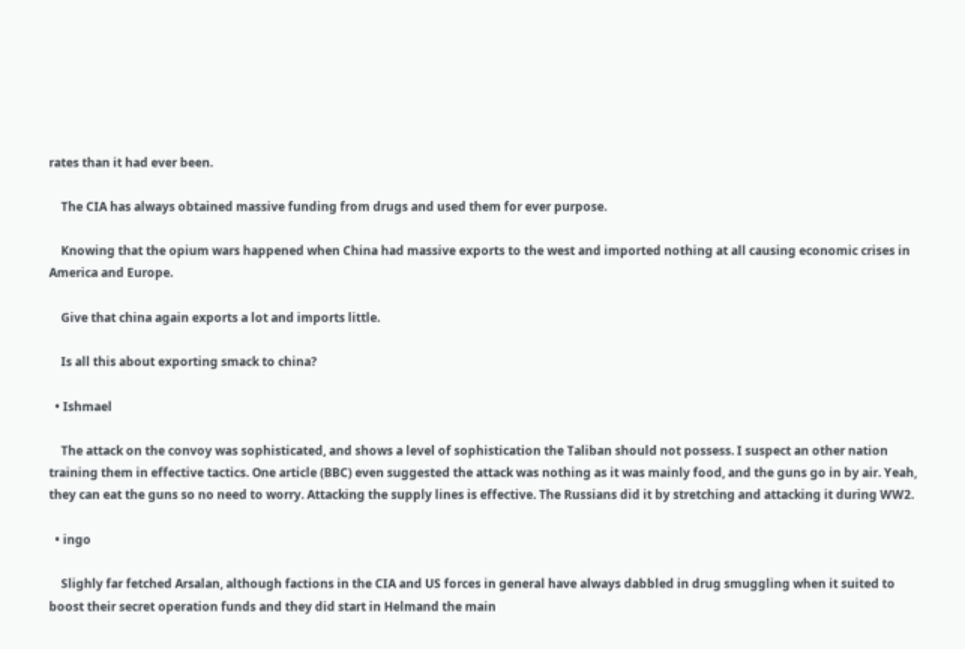rates than it had ever been.

    The CIA has always obtained massive funding from drugs and used them for ever purpose.

    Knowing that the opium wars happened when China had massive exports to the west and imported nothing at all causing economic crises in America and Europe.

    Give that china again exports a lot and imports little.

    Is all this about exporting smack to china?

  • Ishmael

    The attack on the convoy was sophisticated, and shows a level of sophistication the Taliban should not possess. I suspect an other nation training them in effective tactics. One article (BBC) even suggested the attack was nothing as it was mainly food, and the guns go in by air. Yeah, they can eat the guns so no need to worry. Attacking the supply lines is effective. The Russians did it by stretching and attacking it during WW2.

  • ingo

    Slighly far fetched Arsalan, although factions in the CIA and US forces in general have always dabbled in drug smuggling when it suited to boost their secret operation funds and they did start in Helmand the main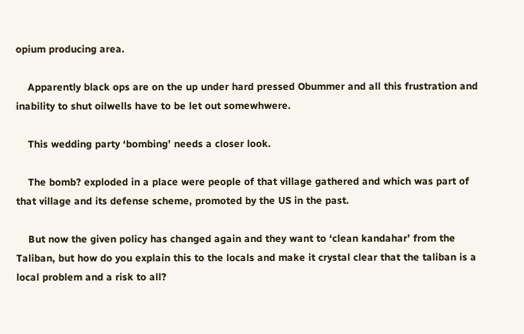opium producing area.

    Apparently black ops are on the up under hard pressed Obummer and all this frustration and inability to shut oilwells have to be let out somewhwere.

    This wedding party ‘bombing’ needs a closer look.

    The bomb? exploded in a place were people of that village gathered and which was part of that village and its defense scheme, promoted by the US in the past.

    But now the given policy has changed again and they want to ‘clean kandahar’ from the Taliban, but how do you explain this to the locals and make it crystal clear that the taliban is a local problem and a risk to all?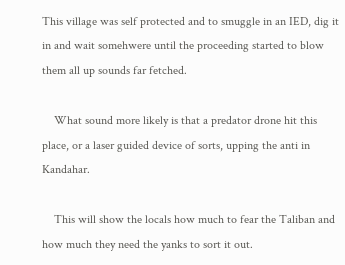This village was self protected and to smuggle in an IED, dig it in and wait somehwere until the proceeding started to blow them all up sounds far fetched.

    What sound more likely is that a predator drone hit this place, or a laser guided device of sorts, upping the anti in Kandahar.

    This will show the locals how much to fear the Taliban and how much they need the yanks to sort it out.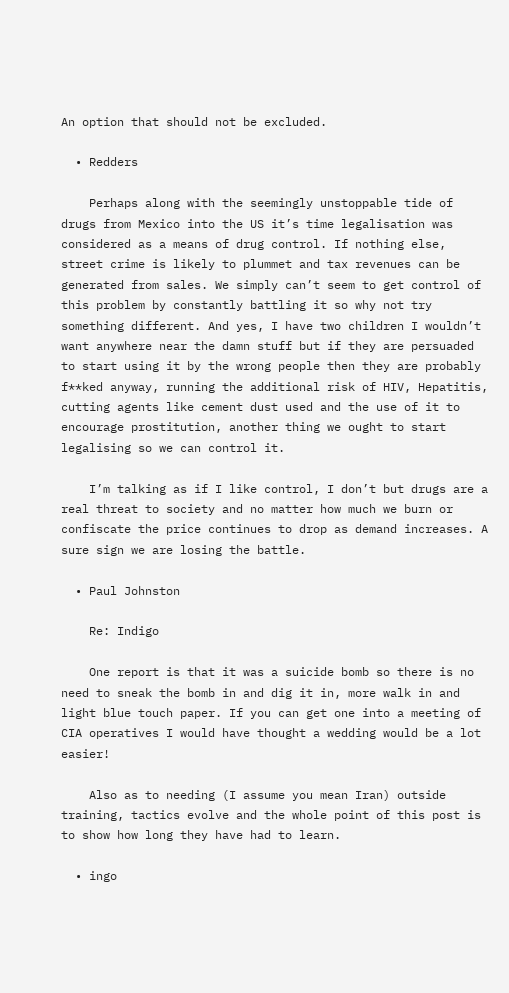An option that should not be excluded.

  • Redders

    Perhaps along with the seemingly unstoppable tide of drugs from Mexico into the US it’s time legalisation was considered as a means of drug control. If nothing else, street crime is likely to plummet and tax revenues can be generated from sales. We simply can’t seem to get control of this problem by constantly battling it so why not try something different. And yes, I have two children I wouldn’t want anywhere near the damn stuff but if they are persuaded to start using it by the wrong people then they are probably f**ked anyway, running the additional risk of HIV, Hepatitis, cutting agents like cement dust used and the use of it to encourage prostitution, another thing we ought to start legalising so we can control it.

    I’m talking as if I like control, I don’t but drugs are a real threat to society and no matter how much we burn or confiscate the price continues to drop as demand increases. A sure sign we are losing the battle.

  • Paul Johnston

    Re: Indigo

    One report is that it was a suicide bomb so there is no need to sneak the bomb in and dig it in, more walk in and light blue touch paper. If you can get one into a meeting of CIA operatives I would have thought a wedding would be a lot easier!

    Also as to needing (I assume you mean Iran) outside training, tactics evolve and the whole point of this post is to show how long they have had to learn.

  • ingo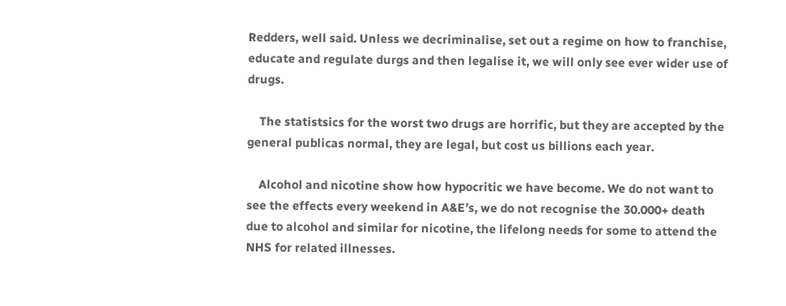Redders, well said. Unless we decriminalise, set out a regime on how to franchise, educate and regulate durgs and then legalise it, we will only see ever wider use of drugs.

    The statistsics for the worst two drugs are horrific, but they are accepted by the general publicas normal, they are legal, but cost us billions each year.

    Alcohol and nicotine show how hypocritic we have become. We do not want to see the effects every weekend in A&E’s, we do not recognise the 30.000+ death due to alcohol and similar for nicotine, the lifelong needs for some to attend the NHS for related illnesses.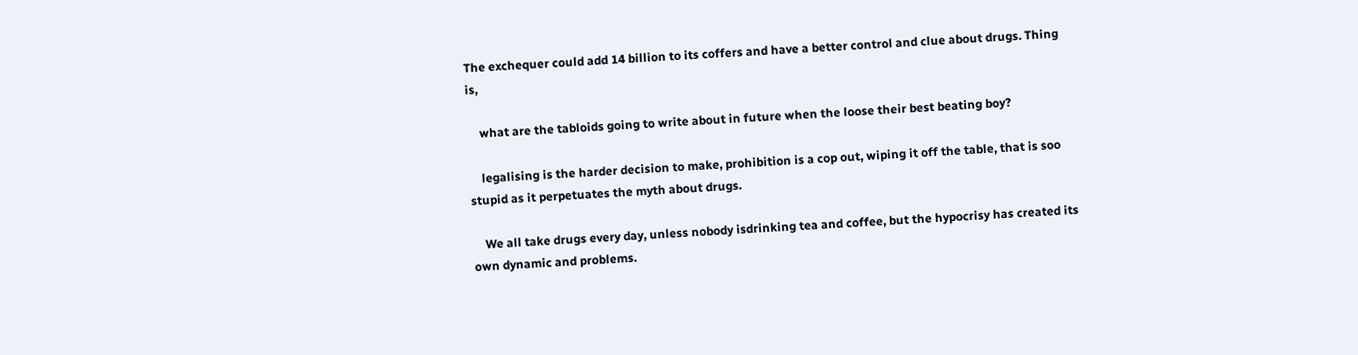The exchequer could add 14 billion to its coffers and have a better control and clue about drugs. Thing is,

    what are the tabloids going to write about in future when the loose their best beating boy?

    legalising is the harder decision to make, prohibition is a cop out, wiping it off the table, that is soo stupid as it perpetuates the myth about drugs.

    We all take drugs every day, unless nobody isdrinking tea and coffee, but the hypocrisy has created its own dynamic and problems.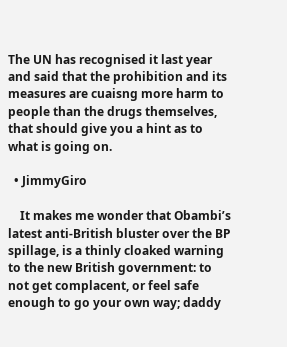The UN has recognised it last year and said that the prohibition and its measures are cuaisng more harm to people than the drugs themselves, that should give you a hint as to what is going on.

  • JimmyGiro

    It makes me wonder that Obambi’s latest anti-British bluster over the BP spillage, is a thinly cloaked warning to the new British government: to not get complacent, or feel safe enough to go your own way; daddy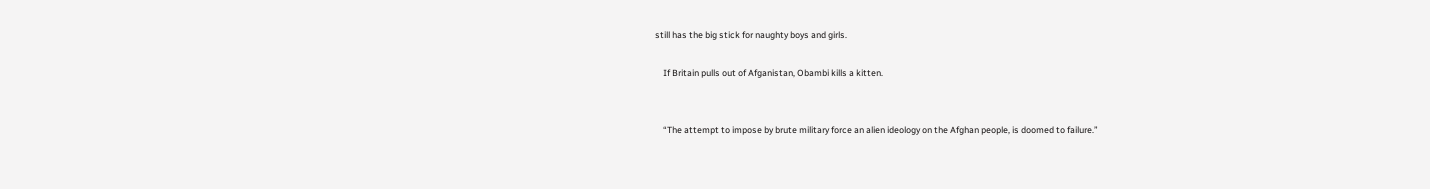still has the big stick for naughty boys and girls.

    If Britain pulls out of Afganistan, Obambi kills a kitten.


    “The attempt to impose by brute military force an alien ideology on the Afghan people, is doomed to failure.”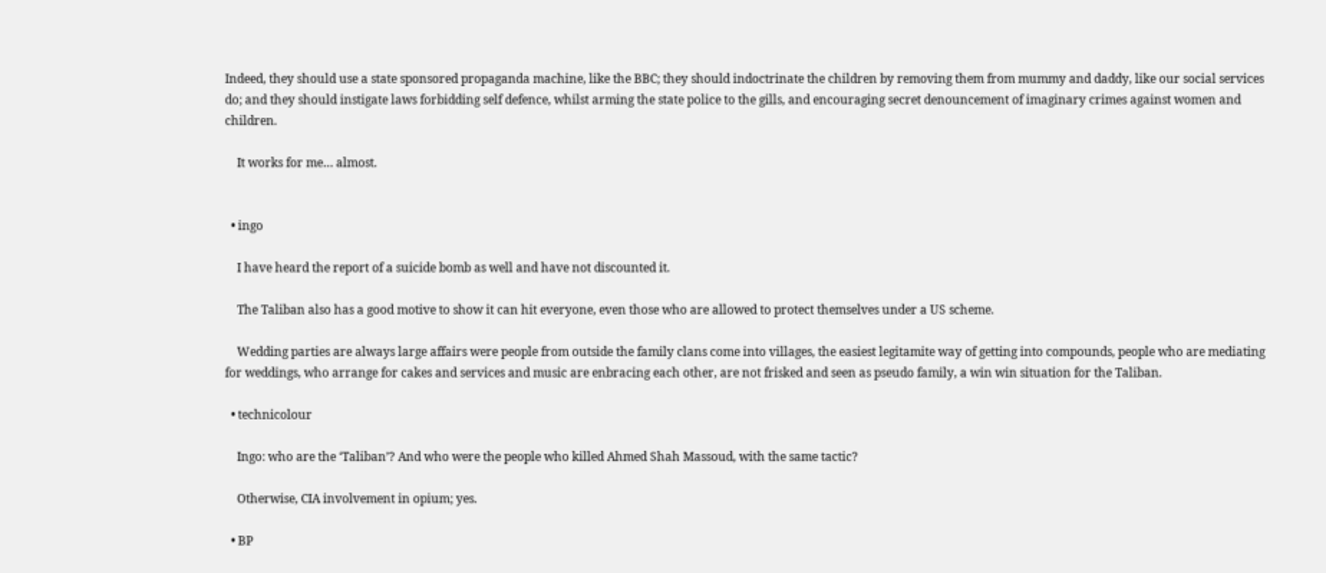Indeed, they should use a state sponsored propaganda machine, like the BBC; they should indoctrinate the children by removing them from mummy and daddy, like our social services do; and they should instigate laws forbidding self defence, whilst arming the state police to the gills, and encouraging secret denouncement of imaginary crimes against women and children.

    It works for me… almost.


  • ingo

    I have heard the report of a suicide bomb as well and have not discounted it.

    The Taliban also has a good motive to show it can hit everyone, even those who are allowed to protect themselves under a US scheme.

    Wedding parties are always large affairs were people from outside the family clans come into villages, the easiest legitamite way of getting into compounds, people who are mediating for weddings, who arrange for cakes and services and music are enbracing each other, are not frisked and seen as pseudo family, a win win situation for the Taliban.

  • technicolour

    Ingo: who are the ‘Taliban’? And who were the people who killed Ahmed Shah Massoud, with the same tactic?

    Otherwise, CIA involvement in opium; yes.

  • BP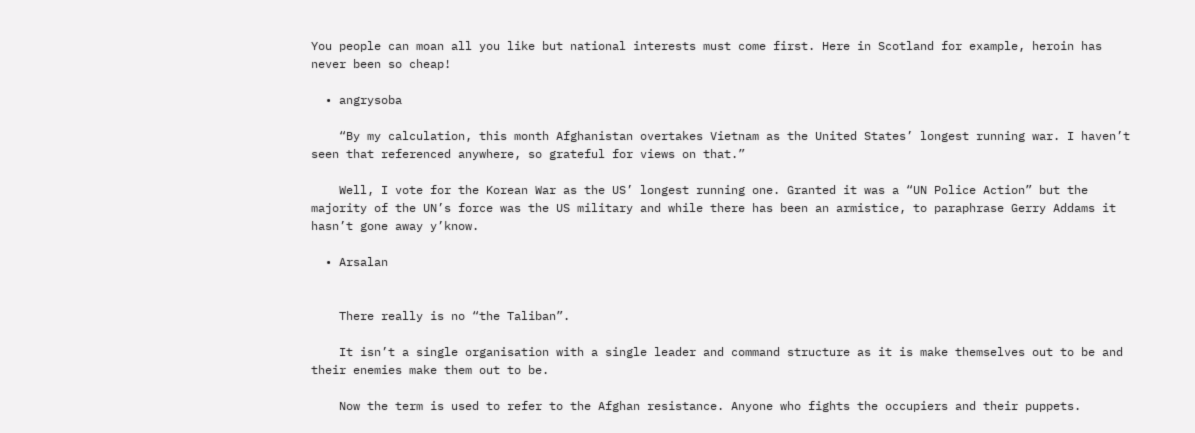You people can moan all you like but national interests must come first. Here in Scotland for example, heroin has never been so cheap!

  • angrysoba

    “By my calculation, this month Afghanistan overtakes Vietnam as the United States’ longest running war. I haven’t seen that referenced anywhere, so grateful for views on that.”

    Well, I vote for the Korean War as the US’ longest running one. Granted it was a “UN Police Action” but the majority of the UN’s force was the US military and while there has been an armistice, to paraphrase Gerry Addams it hasn’t gone away y’know.

  • Arsalan


    There really is no “the Taliban”.

    It isn’t a single organisation with a single leader and command structure as it is make themselves out to be and their enemies make them out to be.

    Now the term is used to refer to the Afghan resistance. Anyone who fights the occupiers and their puppets.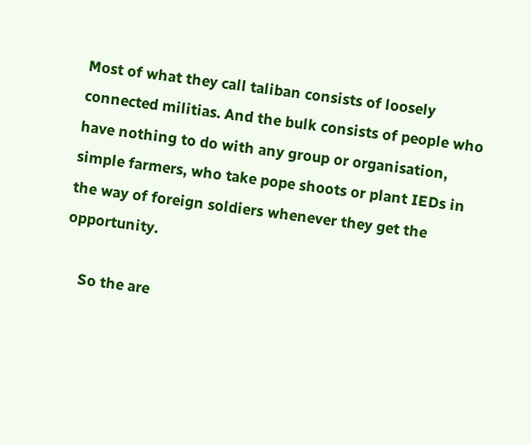Most of what they call taliban consists of loosely connected militias. And the bulk consists of people who have nothing to do with any group or organisation, simple farmers, who take pope shoots or plant IEDs in the way of foreign soldiers whenever they get the opportunity.

    So the are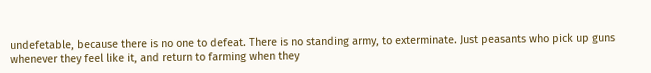undefetable, because there is no one to defeat. There is no standing army, to exterminate. Just peasants who pick up guns whenever they feel like it, and return to farming when they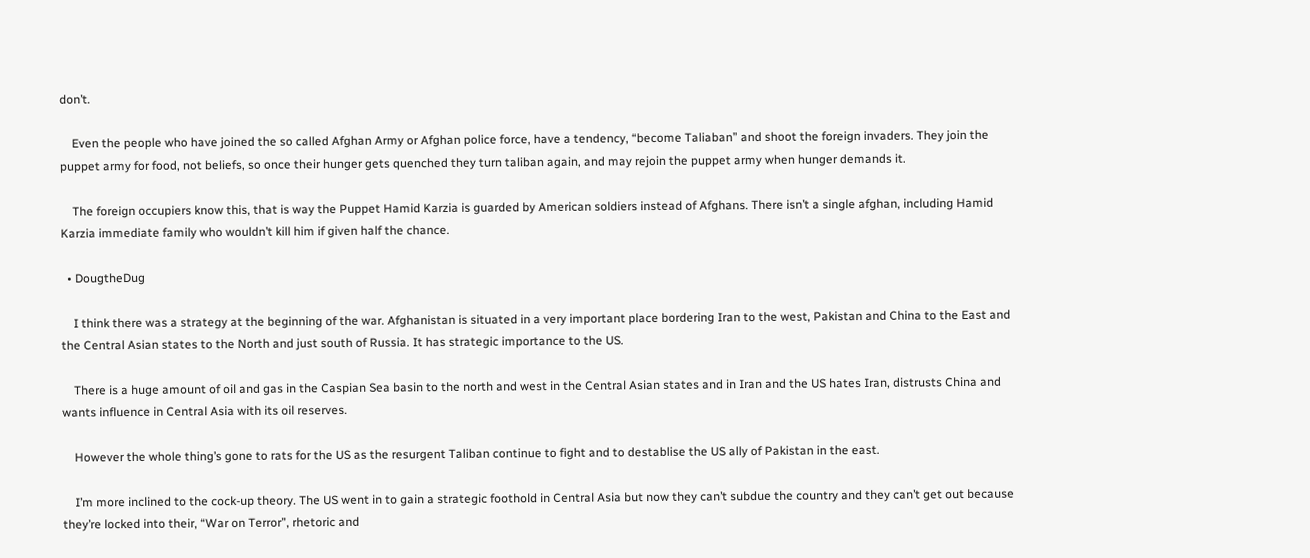don’t.

    Even the people who have joined the so called Afghan Army or Afghan police force, have a tendency, “become Taliaban” and shoot the foreign invaders. They join the puppet army for food, not beliefs, so once their hunger gets quenched they turn taliban again, and may rejoin the puppet army when hunger demands it.

    The foreign occupiers know this, that is way the Puppet Hamid Karzia is guarded by American soldiers instead of Afghans. There isn’t a single afghan, including Hamid Karzia immediate family who wouldn’t kill him if given half the chance.

  • DougtheDug

    I think there was a strategy at the beginning of the war. Afghanistan is situated in a very important place bordering Iran to the west, Pakistan and China to the East and the Central Asian states to the North and just south of Russia. It has strategic importance to the US.

    There is a huge amount of oil and gas in the Caspian Sea basin to the north and west in the Central Asian states and in Iran and the US hates Iran, distrusts China and wants influence in Central Asia with its oil reserves.

    However the whole thing’s gone to rats for the US as the resurgent Taliban continue to fight and to destablise the US ally of Pakistan in the east.

    I’m more inclined to the cock-up theory. The US went in to gain a strategic foothold in Central Asia but now they can’t subdue the country and they can’t get out because they’re locked into their, “War on Terror”, rhetoric and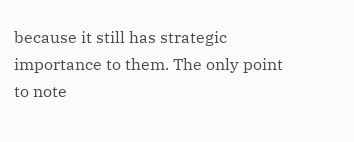because it still has strategic importance to them. The only point to note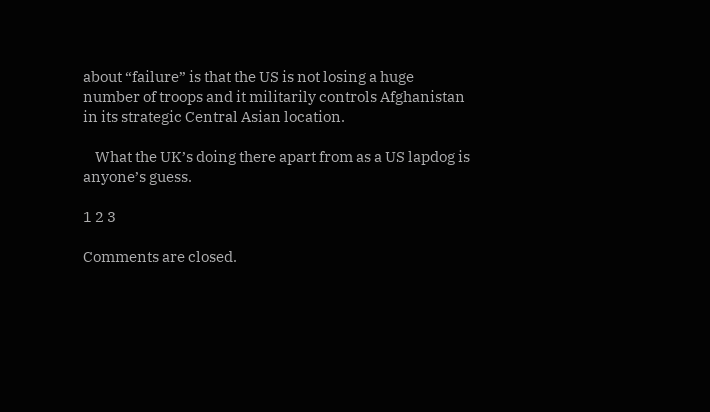about “failure” is that the US is not losing a huge number of troops and it militarily controls Afghanistan in its strategic Central Asian location.

    What the UK’s doing there apart from as a US lapdog is anyone’s guess.

1 2 3

Comments are closed.